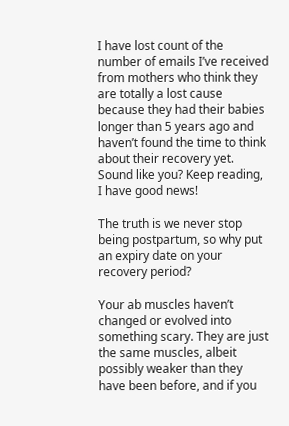I have lost count of the number of emails I’ve received from mothers who think they are totally a lost cause because they had their babies longer than 5 years ago and haven’t found the time to think about their recovery yet. Sound like you? Keep reading, I have good news!

The truth is we never stop being postpartum, so why put an expiry date on your recovery period?

Your ab muscles haven’t changed or evolved into something scary. They are just the same muscles, albeit possibly weaker than they have been before, and if you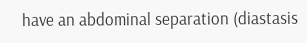have an abdominal separation (diastasis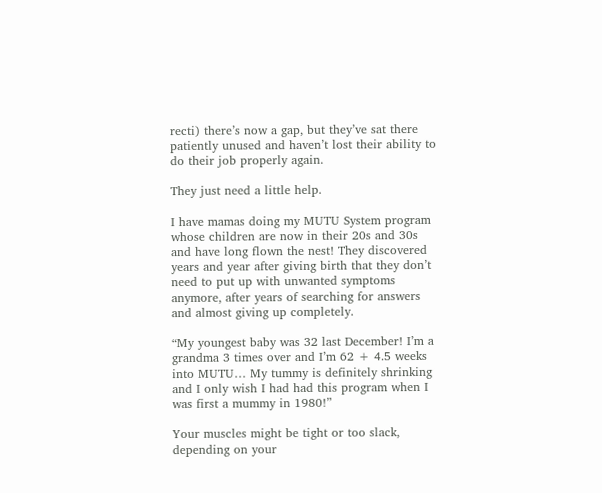recti) there’s now a gap, but they’ve sat there patiently unused and haven’t lost their ability to do their job properly again.

They just need a little help.

I have mamas doing my MUTU System program whose children are now in their 20s and 30s and have long flown the nest! They discovered years and year after giving birth that they don’t need to put up with unwanted symptoms anymore, after years of searching for answers and almost giving up completely.

“My youngest baby was 32 last December! I’m a grandma 3 times over and I’m 62 + 4.5 weeks into MUTU… My tummy is definitely shrinking and I only wish I had had this program when I was first a mummy in 1980!”

Your muscles might be tight or too slack, depending on your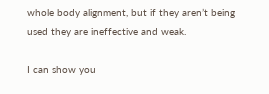whole body alignment, but if they aren’t being used they are ineffective and weak.

I can show you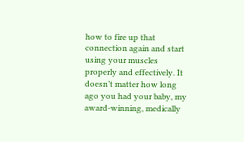how to fire up that connection again and start using your muscles properly and effectively. It doesn’t matter how long ago you had your baby, my award-winning, medically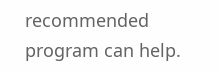recommended program can help.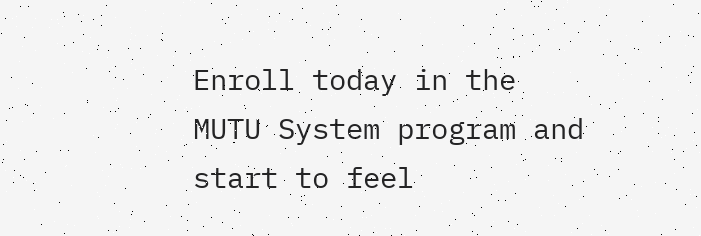Enroll today in the MUTU System program and start to feel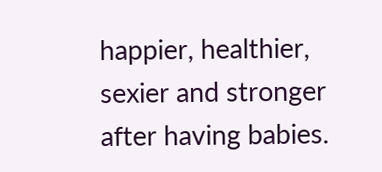happier, healthier, sexier and stronger after having babies.